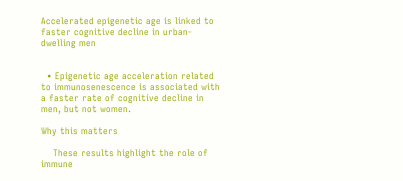Accelerated epigenetic age is linked to faster cognitive decline in urban-dwelling men


  • Epigenetic age acceleration related to immunosenescence is associated with a faster rate of cognitive decline in men, but not women.

Why this matters

    These results highlight the role of immune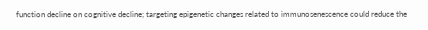function decline on cognitive decline; targeting epigenetic changes related to immunosenescence could reduce the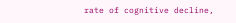rate of cognitive decline,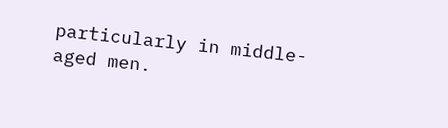particularly in middle-aged men.